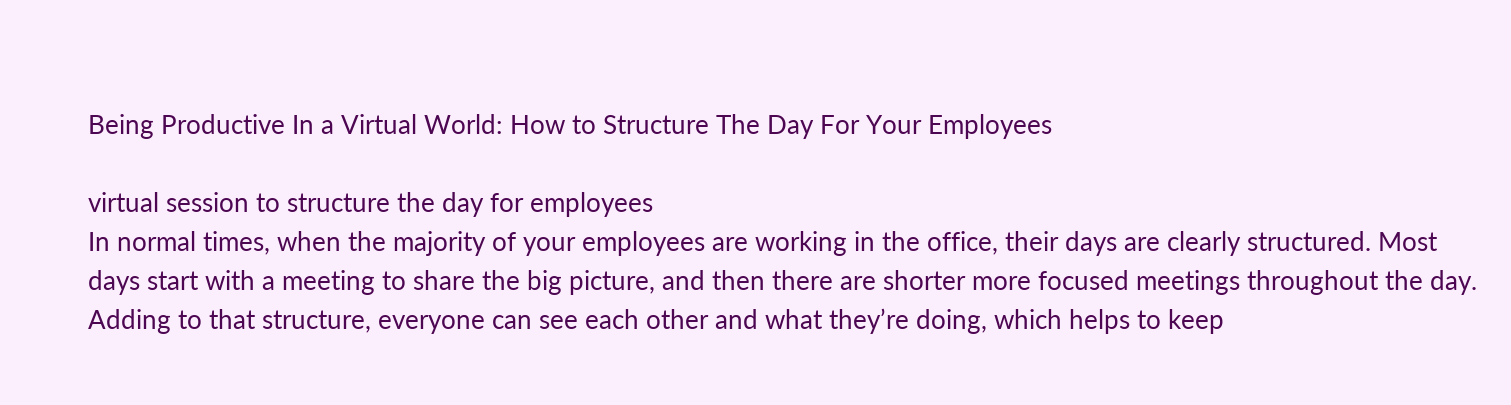Being Productive In a Virtual World: How to Structure The Day For Your Employees

virtual session to structure the day for employees
In normal times, when the majority of your employees are working in the office, their days are clearly structured. Most days start with a meeting to share the big picture, and then there are shorter more focused meetings throughout the day. Adding to that structure, everyone can see each other and what they’re doing, which helps to keep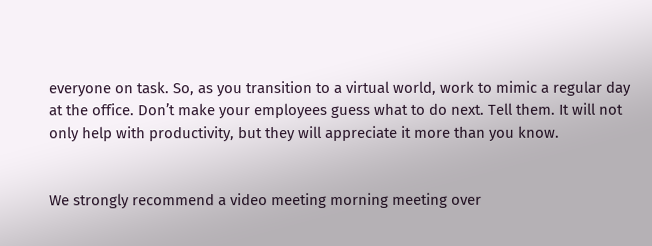everyone on task. So, as you transition to a virtual world, work to mimic a regular day at the office. Don’t make your employees guess what to do next. Tell them. It will not only help with productivity, but they will appreciate it more than you know.


We strongly recommend a video meeting morning meeting over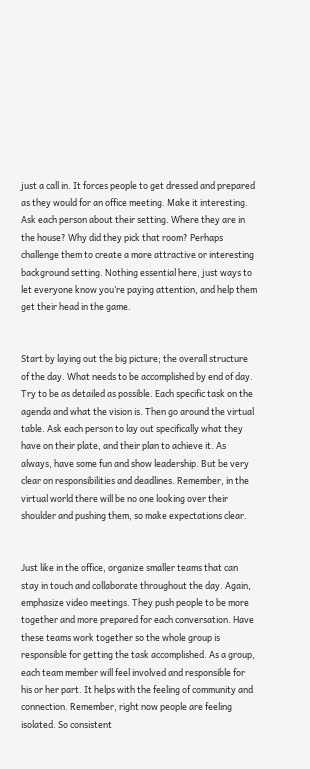just a call in. It forces people to get dressed and prepared as they would for an office meeting. Make it interesting. Ask each person about their setting. Where they are in the house? Why did they pick that room? Perhaps challenge them to create a more attractive or interesting background setting. Nothing essential here, just ways to let everyone know you’re paying attention, and help them get their head in the game.


Start by laying out the big picture; the overall structure of the day. What needs to be accomplished by end of day. Try to be as detailed as possible. Each specific task on the agenda and what the vision is. Then go around the virtual table. Ask each person to lay out specifically what they have on their plate, and their plan to achieve it. As always, have some fun and show leadership. But be very clear on responsibilities and deadlines. Remember, in the virtual world there will be no one looking over their shoulder and pushing them, so make expectations clear.


Just like in the office, organize smaller teams that can stay in touch and collaborate throughout the day. Again, emphasize video meetings. They push people to be more together and more prepared for each conversation. Have these teams work together so the whole group is responsible for getting the task accomplished. As a group, each team member will feel involved and responsible for his or her part. It helps with the feeling of community and connection. Remember, right now people are feeling isolated. So consistent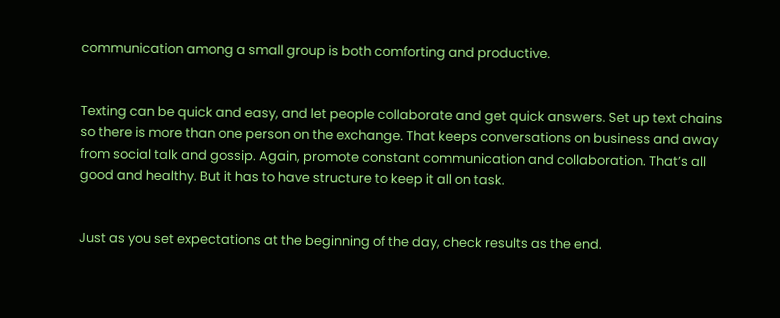communication among a small group is both comforting and productive.


Texting can be quick and easy, and let people collaborate and get quick answers. Set up text chains so there is more than one person on the exchange. That keeps conversations on business and away from social talk and gossip. Again, promote constant communication and collaboration. That’s all good and healthy. But it has to have structure to keep it all on task.


Just as you set expectations at the beginning of the day, check results as the end.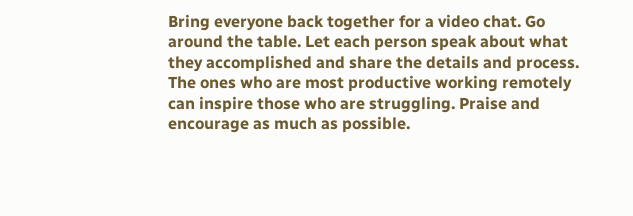Bring everyone back together for a video chat. Go around the table. Let each person speak about what they accomplished and share the details and process. The ones who are most productive working remotely can inspire those who are struggling. Praise and encourage as much as possible.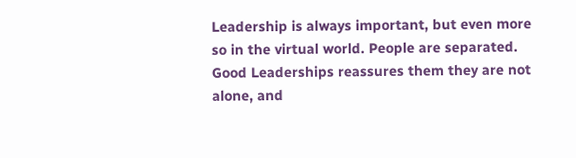Leadership is always important, but even more so in the virtual world. People are separated. Good Leaderships reassures them they are not alone, and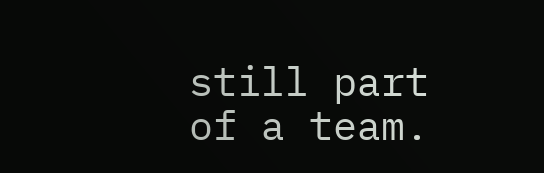still part of a team.